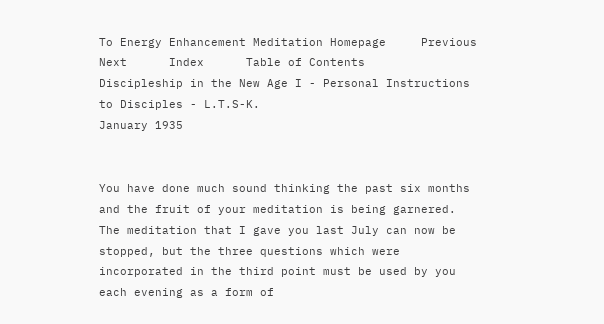To Energy Enhancement Meditation Homepage     Previous     Next      Index      Table of Contents
Discipleship in the New Age I - Personal Instructions to Disciples - L.T.S-K.
January 1935


You have done much sound thinking the past six months and the fruit of your meditation is being garnered. The meditation that I gave you last July can now be stopped, but the three questions which were incorporated in the third point must be used by you each evening as a form of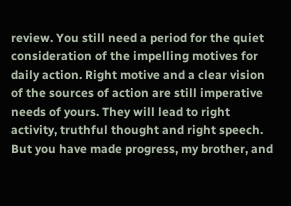review. You still need a period for the quiet consideration of the impelling motives for daily action. Right motive and a clear vision of the sources of action are still imperative needs of yours. They will lead to right activity, truthful thought and right speech. But you have made progress, my brother, and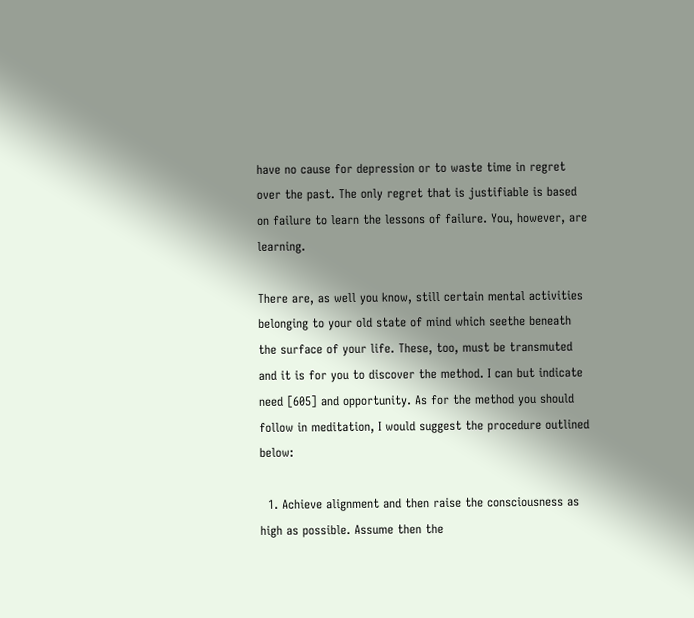have no cause for depression or to waste time in regret over the past. The only regret that is justifiable is based on failure to learn the lessons of failure. You, however, are learning.

There are, as well you know, still certain mental activities belonging to your old state of mind which seethe beneath the surface of your life. These, too, must be transmuted and it is for you to discover the method. I can but indicate need [605] and opportunity. As for the method you should follow in meditation, I would suggest the procedure outlined below:

  1. Achieve alignment and then raise the consciousness as high as possible. Assume then the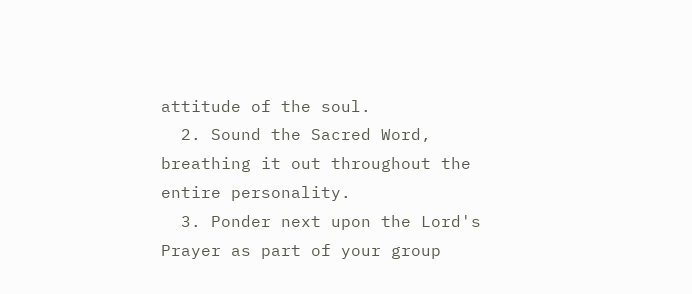attitude of the soul.
  2. Sound the Sacred Word, breathing it out throughout the entire personality.
  3. Ponder next upon the Lord's Prayer as part of your group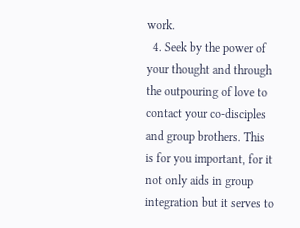work.
  4. Seek by the power of your thought and through the outpouring of love to contact your co-disciples and group brothers. This is for you important, for it not only aids in group integration but it serves to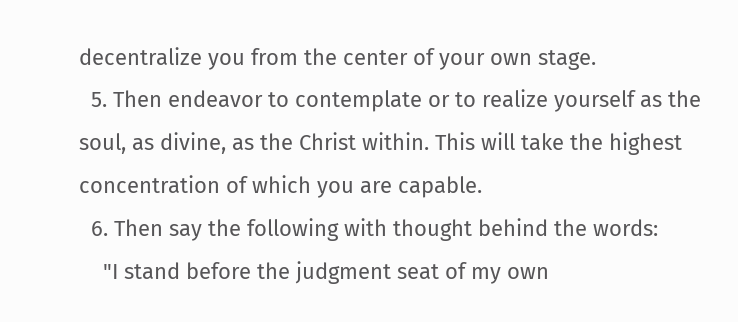decentralize you from the center of your own stage.
  5. Then endeavor to contemplate or to realize yourself as the soul, as divine, as the Christ within. This will take the highest concentration of which you are capable.
  6. Then say the following with thought behind the words:
    "I stand before the judgment seat of my own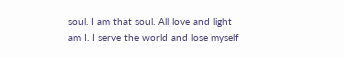soul. I am that soul. All love and light am I. I serve the world and lose myself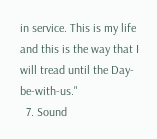in service. This is my life and this is the way that I will tread until the Day-be-with-us."
  7. Sound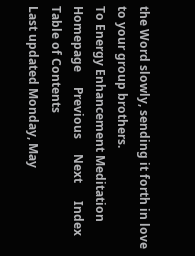the Word slowly, sending it forth in love to your group brothers.
To Energy Enhancement Meditation Homepage     Previous     Next      Index      Table of Contents
Last updated Monday, May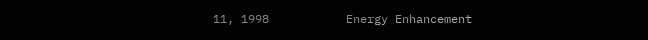11, 1998           Energy Enhancement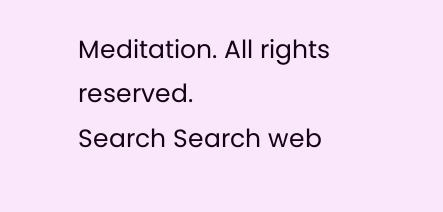Meditation. All rights reserved.
Search Search web